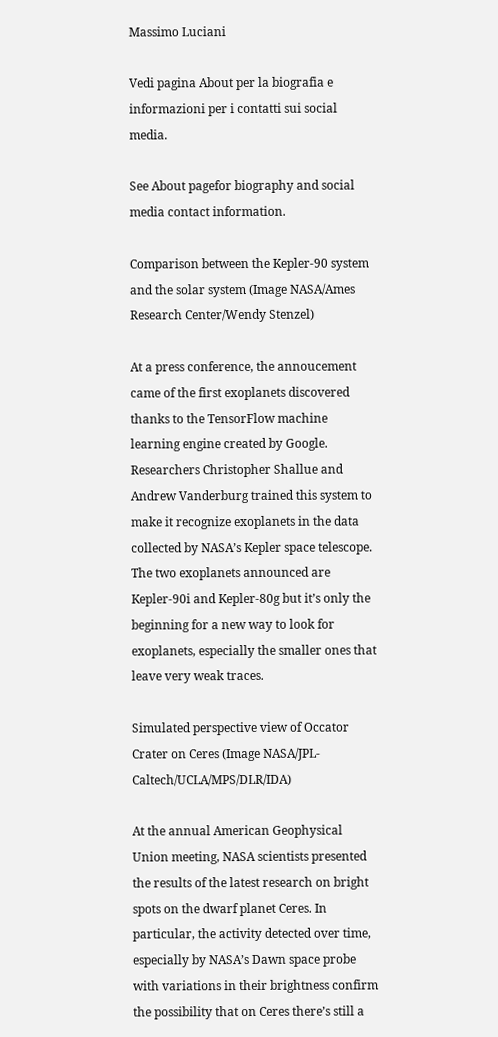Massimo Luciani

Vedi pagina About per la biografia e informazioni per i contatti sui social media.

See About pagefor biography and social media contact information.

Comparison between the Kepler-90 system and the solar system (Image NASA/Ames Research Center/Wendy Stenzel)

At a press conference, the annoucement came of the first exoplanets discovered thanks to the TensorFlow machine learning engine created by Google. Researchers Christopher Shallue and Andrew Vanderburg trained this system to make it recognize exoplanets in the data collected by NASA’s Kepler space telescope. The two exoplanets announced are Kepler-90i and Kepler-80g but it’s only the beginning for a new way to look for exoplanets, especially the smaller ones that leave very weak traces.

Simulated perspective view of Occator Crater on Ceres (Image NASA/JPL-Caltech/UCLA/MPS/DLR/IDA)

At the annual American Geophysical Union meeting, NASA scientists presented the results of the latest research on bright spots on the dwarf planet Ceres. In particular, the activity detected over time, especially by NASA’s Dawn space probe with variations in their brightness confirm the possibility that on Ceres there’s still a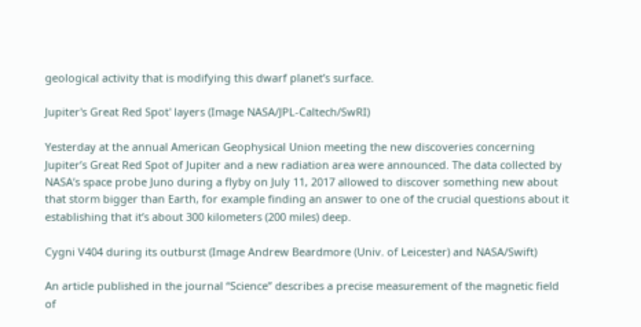geological activity that is modifying this dwarf planet’s surface.

Jupiter's Great Red Spot' layers (Image NASA/JPL-Caltech/SwRI)

Yesterday at the annual American Geophysical Union meeting the new discoveries concerning Jupiter’s Great Red Spot of Jupiter and a new radiation area were announced. The data collected by NASA’s space probe Juno during a flyby on July 11, 2017 allowed to discover something new about that storm bigger than Earth, for example finding an answer to one of the crucial questions about it establishing that it’s about 300 kilometers (200 miles) deep.

Cygni V404 during its outburst (Image Andrew Beardmore (Univ. of Leicester) and NASA/Swift)

An article published in the journal “Science” describes a precise measurement of the magnetic field of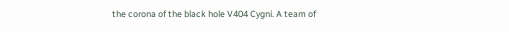the corona of the black hole V404 Cygni. A team of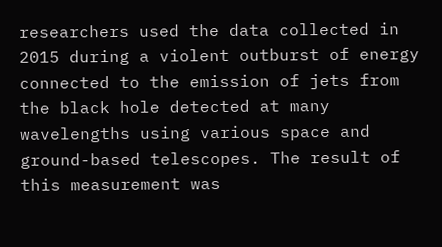researchers used the data collected in 2015 during a violent outburst of energy connected to the emission of jets from the black hole detected at many wavelengths using various space and ground-based telescopes. The result of this measurement was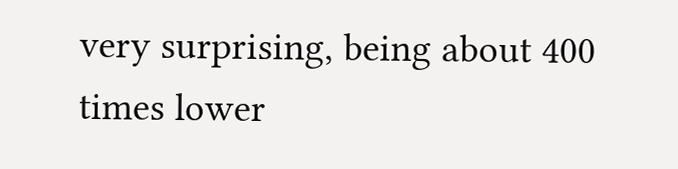very surprising, being about 400 times lower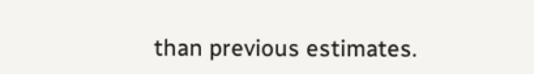than previous estimates.